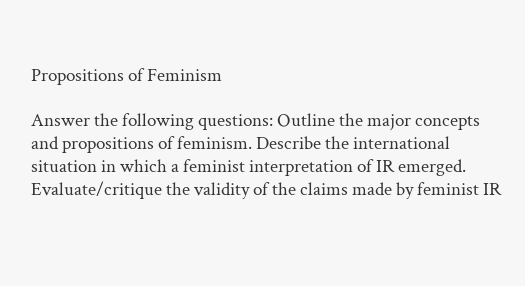Propositions of Feminism

Answer the following questions: Outline the major concepts and propositions of feminism. Describe the international situation in which a feminist interpretation of IR emerged. Evaluate/critique the validity of the claims made by feminist IR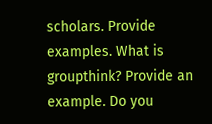scholars. Provide examples. What is groupthink? Provide an example. Do you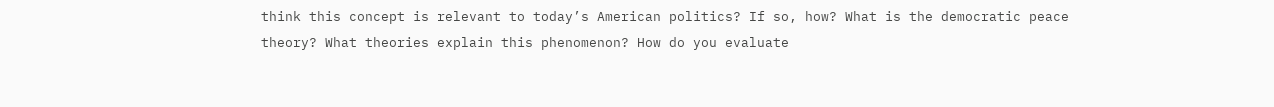think this concept is relevant to today’s American politics? If so, how? What is the democratic peace theory? What theories explain this phenomenon? How do you evaluate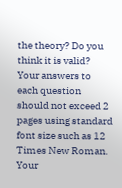the theory? Do you think it is valid? Your answers to each question should not exceed 2 pages using standard font size such as 12 Times New Roman. Your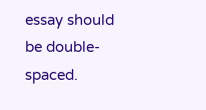essay should be double-spaced.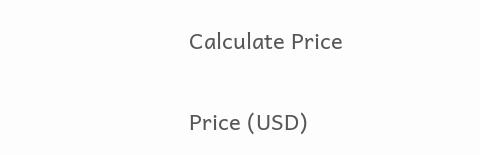Calculate Price

Price (USD)